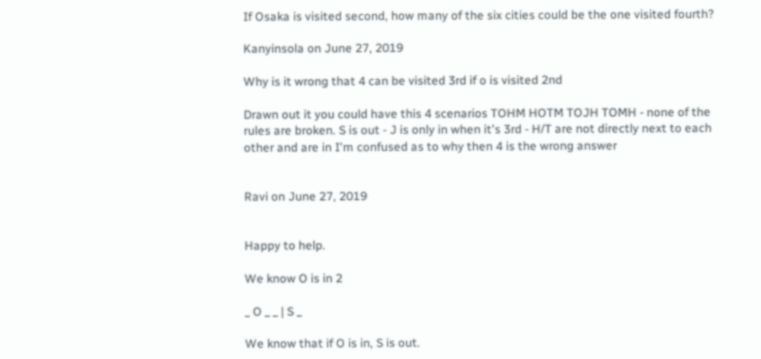If Osaka is visited second, how many of the six cities could be the one visited fourth?

Kanyinsola on June 27, 2019

Why is it wrong that 4 can be visited 3rd if o is visited 2nd

Drawn out it you could have this 4 scenarios TOHM HOTM TOJH TOMH - none of the rules are broken. S is out - J is only in when it's 3rd - H/T are not directly next to each other and are in I'm confused as to why then 4 is the wrong answer


Ravi on June 27, 2019


Happy to help.

We know O is in 2

_ O _ _ | S _

We know that if O is in, S is out.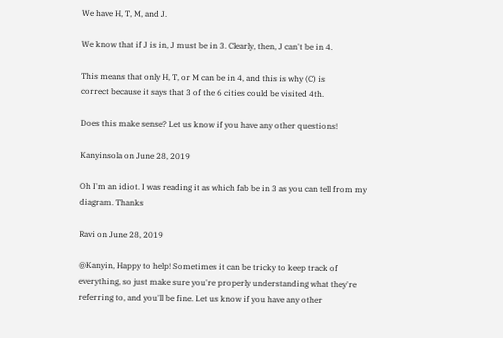We have H, T, M, and J.

We know that if J is in, J must be in 3. Clearly, then, J can't be in 4.

This means that only H, T, or M can be in 4, and this is why (C) is
correct because it says that 3 of the 6 cities could be visited 4th.

Does this make sense? Let us know if you have any other questions!

Kanyinsola on June 28, 2019

Oh I'm an idiot. I was reading it as which fab be in 3 as you can tell from my diagram. Thanks

Ravi on June 28, 2019

@Kanyin, Happy to help! Sometimes it can be tricky to keep track of everything, so just make sure you're properly understanding what they're referring to, and you'll be fine. Let us know if you have any other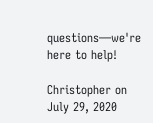questions—we're here to help!

Christopher on July 29, 2020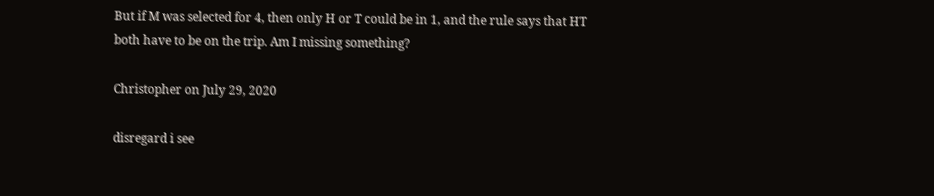But if M was selected for 4, then only H or T could be in 1, and the rule says that HT both have to be on the trip. Am I missing something?

Christopher on July 29, 2020

disregard i see